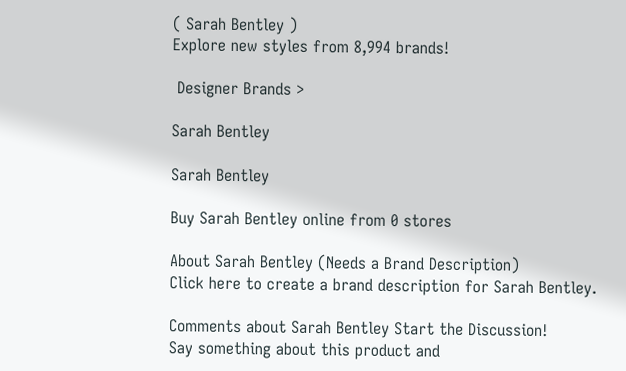( Sarah Bentley )
Explore new styles from 8,994 brands!

 Designer Brands >

Sarah Bentley

Sarah Bentley

Buy Sarah Bentley online from 0 stores

About Sarah Bentley (Needs a Brand Description)
Click here to create a brand description for Sarah Bentley.

Comments about Sarah Bentley Start the Discussion!
Say something about this product and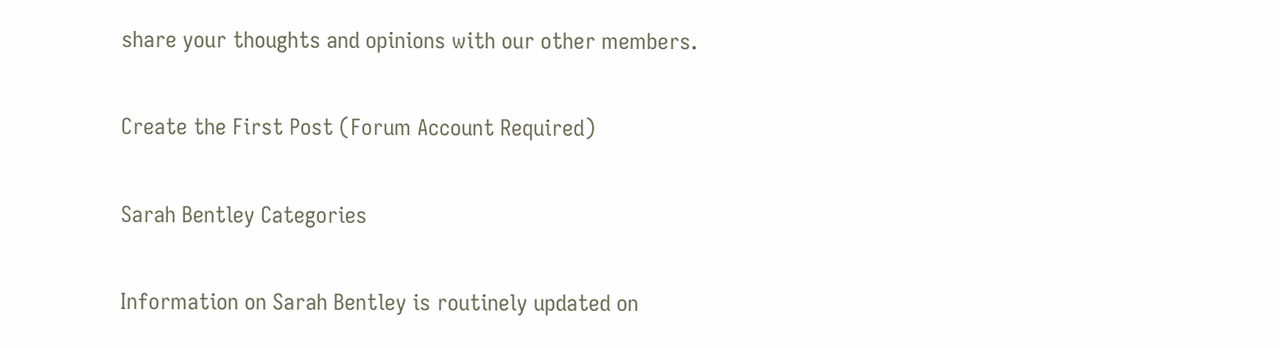share your thoughts and opinions with our other members.

Create the First Post (Forum Account Required)

Sarah Bentley Categories

Information on Sarah Bentley is routinely updated on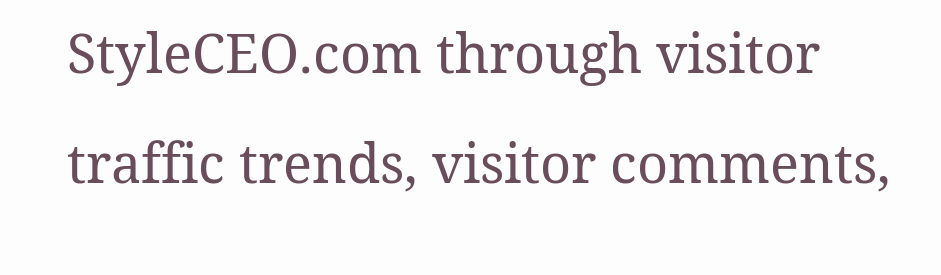StyleCEO.com through visitor traffic trends, visitor comments,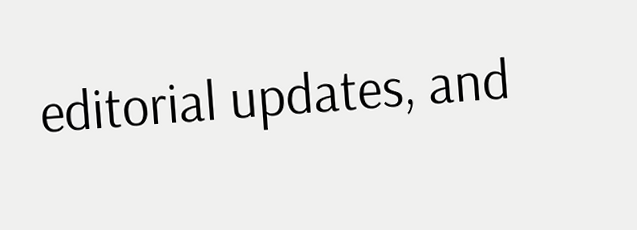editorial updates, and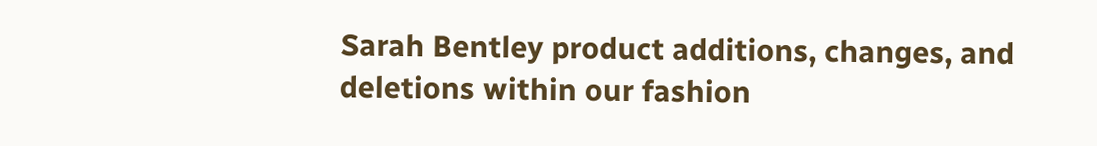Sarah Bentley product additions, changes, and deletions within our fashion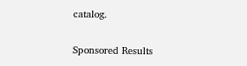catalog.

Sponsored Results